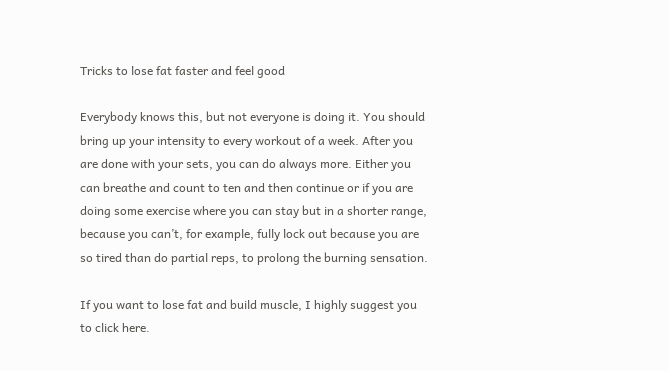Tricks to lose fat faster and feel good

Everybody knows this, but not everyone is doing it. You should bring up your intensity to every workout of a week. After you are done with your sets, you can do always more. Either you can breathe and count to ten and then continue or if you are doing some exercise where you can stay but in a shorter range, because you can’t, for example, fully lock out because you are so tired than do partial reps, to prolong the burning sensation.

If you want to lose fat and build muscle, I highly suggest you to click here.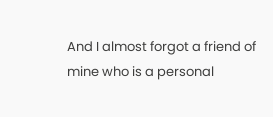And I almost forgot a friend of mine who is a personal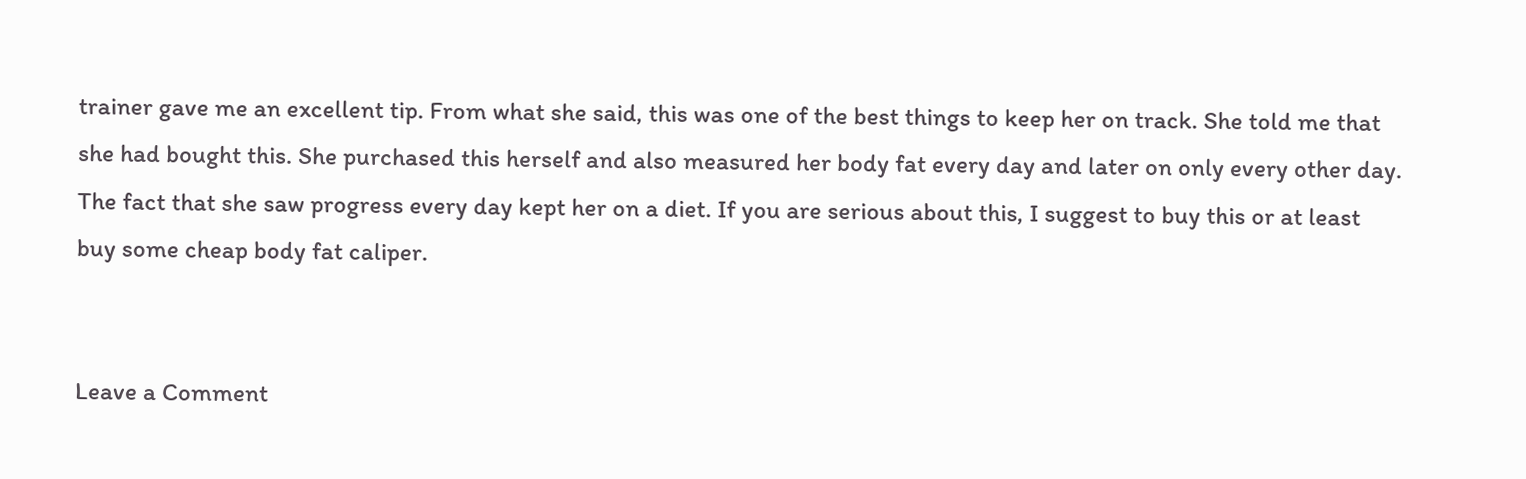trainer gave me an excellent tip. From what she said, this was one of the best things to keep her on track. She told me that she had bought this. She purchased this herself and also measured her body fat every day and later on only every other day. The fact that she saw progress every day kept her on a diet. If you are serious about this, I suggest to buy this or at least buy some cheap body fat caliper.


Leave a Comment